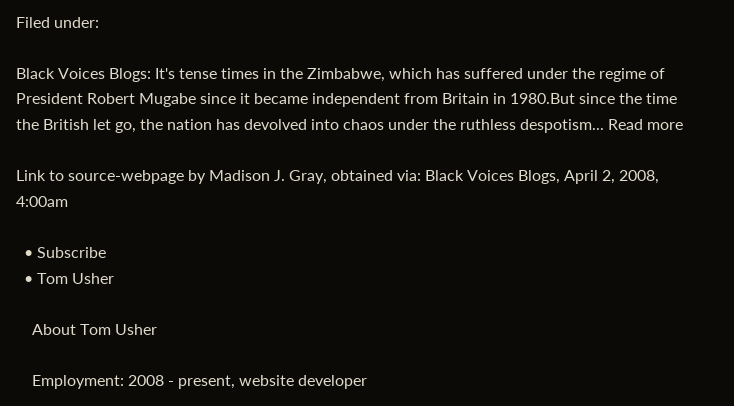Filed under:

Black Voices Blogs: It's tense times in the Zimbabwe, which has suffered under the regime of President Robert Mugabe since it became independent from Britain in 1980.But since the time the British let go, the nation has devolved into chaos under the ruthless despotism... Read more

Link to source-webpage by Madison J. Gray, obtained via: Black Voices Blogs, April 2, 2008, 4:00am

  • Subscribe
  • Tom Usher

    About Tom Usher

    Employment: 2008 - present, website developer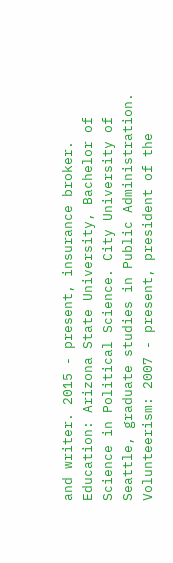and writer. 2015 - present, insurance broker. Education: Arizona State University, Bachelor of Science in Political Science. City University of Seattle, graduate studies in Public Administration. Volunteerism: 2007 - present, president of the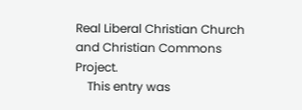Real Liberal Christian Church and Christian Commons Project.
    This entry was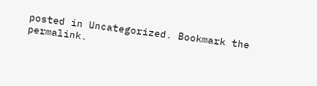posted in Uncategorized. Bookmark the permalink.